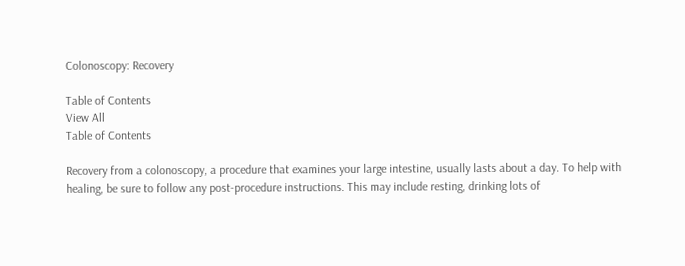Colonoscopy: Recovery

Table of Contents
View All
Table of Contents

Recovery from a colonoscopy, a procedure that examines your large intestine, usually lasts about a day. To help with healing, be sure to follow any post-procedure instructions. This may include resting, drinking lots of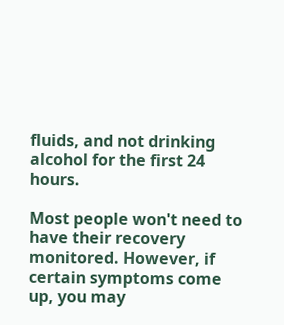fluids, and not drinking alcohol for the first 24 hours.

Most people won't need to have their recovery monitored. However, if certain symptoms come up, you may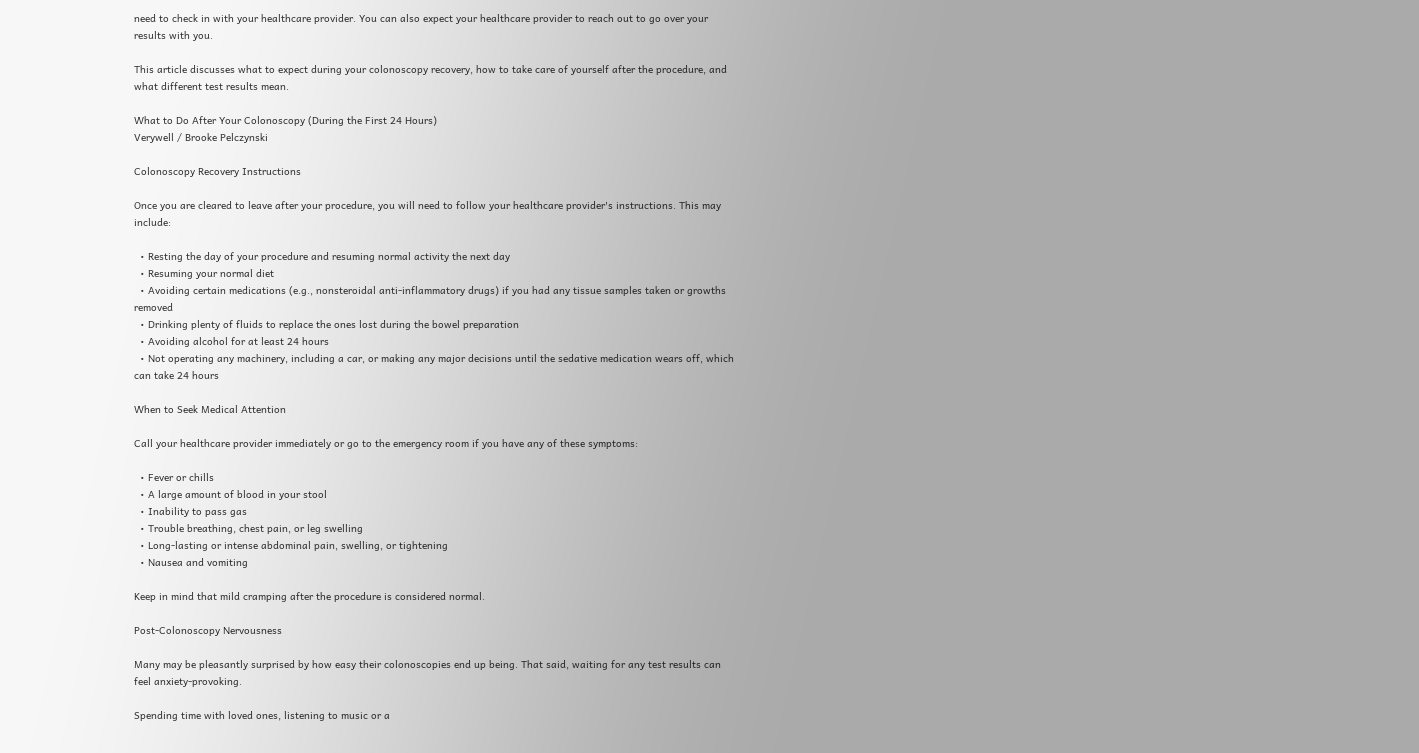need to check in with your healthcare provider. You can also expect your healthcare provider to reach out to go over your results with you.

This article discusses what to expect during your colonoscopy recovery, how to take care of yourself after the procedure, and what different test results mean.

What to Do After Your Colonoscopy (During the First 24 Hours)
Verywell / Brooke Pelczynski

Colonoscopy Recovery Instructions

Once you are cleared to leave after your procedure, you will need to follow your healthcare provider's instructions. This may include:

  • Resting the day of your procedure and resuming normal activity the next day
  • Resuming your normal diet
  • Avoiding certain medications (e.g., nonsteroidal anti-inflammatory drugs) if you had any tissue samples taken or growths removed
  • Drinking plenty of fluids to replace the ones lost during the bowel preparation
  • Avoiding alcohol for at least 24 hours
  • Not operating any machinery, including a car, or making any major decisions until the sedative medication wears off, which can take 24 hours

When to Seek Medical Attention

Call your healthcare provider immediately or go to the emergency room if you have any of these symptoms:

  • Fever or chills
  • A large amount of blood in your stool
  • Inability to pass gas
  • Trouble breathing, chest pain, or leg swelling
  • Long-lasting or intense abdominal pain, swelling, or tightening
  • Nausea and vomiting

Keep in mind that mild cramping after the procedure is considered normal.

Post-Colonoscopy Nervousness

Many may be pleasantly surprised by how easy their colonoscopies end up being. That said, waiting for any test results can feel anxiety-provoking.

Spending time with loved ones, listening to music or a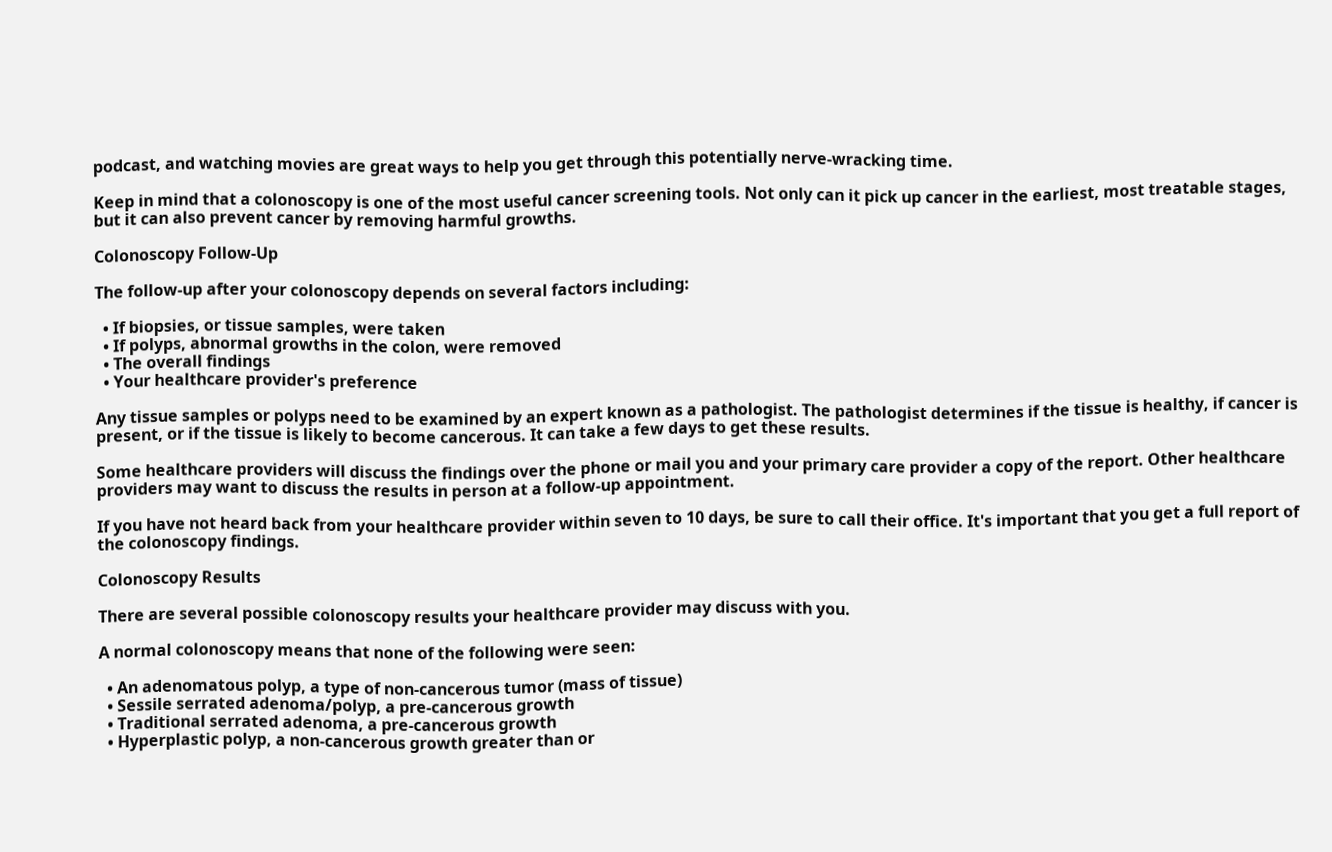podcast, and watching movies are great ways to help you get through this potentially nerve-wracking time.

Keep in mind that a colonoscopy is one of the most useful cancer screening tools. Not only can it pick up cancer in the earliest, most treatable stages, but it can also prevent cancer by removing harmful growths.

Colonoscopy Follow-Up

The follow-up after your colonoscopy depends on several factors including:

  • If biopsies, or tissue samples, were taken
  • If polyps, abnormal growths in the colon, were removed
  • The overall findings
  • Your healthcare provider's preference

Any tissue samples or polyps need to be examined by an expert known as a pathologist. The pathologist determines if the tissue is healthy, if cancer is present, or if the tissue is likely to become cancerous. It can take a few days to get these results.

Some healthcare providers will discuss the findings over the phone or mail you and your primary care provider a copy of the report. Other healthcare providers may want to discuss the results in person at a follow-up appointment.

If you have not heard back from your healthcare provider within seven to 10 days, be sure to call their office. It's important that you get a full report of the colonoscopy findings.

Colonoscopy Results

There are several possible colonoscopy results your healthcare provider may discuss with you.

A normal colonoscopy means that none of the following were seen:

  • An adenomatous polyp, a type of non-cancerous tumor (mass of tissue)
  • Sessile serrated adenoma/polyp, a pre-cancerous growth
  • Traditional serrated adenoma, a pre-cancerous growth
  • Hyperplastic polyp, a non-cancerous growth greater than or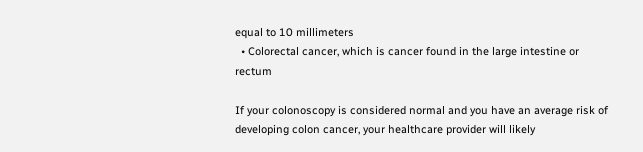equal to 10 millimeters
  • Colorectal cancer, which is cancer found in the large intestine or rectum

If your colonoscopy is considered normal and you have an average risk of developing colon cancer, your healthcare provider will likely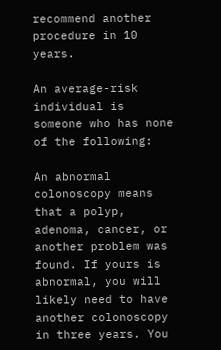recommend another procedure in 10 years.

An average-risk individual is someone who has none of the following:

An abnormal colonoscopy means that a polyp, adenoma, cancer, or another problem was found. If yours is abnormal, you will likely need to have another colonoscopy in three years. You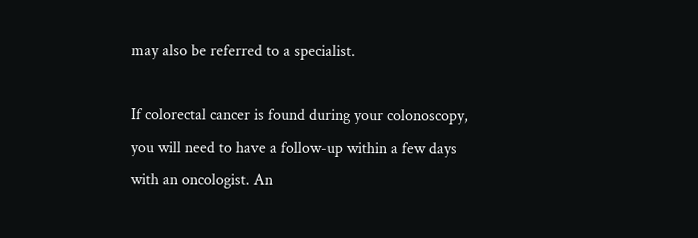may also be referred to a specialist.

If colorectal cancer is found during your colonoscopy, you will need to have a follow-up within a few days with an oncologist. An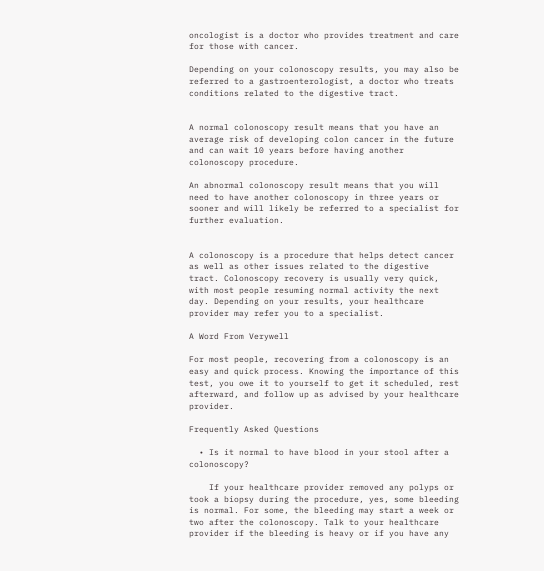oncologist is a doctor who provides treatment and care for those with cancer.

Depending on your colonoscopy results, you may also be referred to a gastroenterologist, a doctor who treats conditions related to the digestive tract.


A normal colonoscopy result means that you have an average risk of developing colon cancer in the future and can wait 10 years before having another colonoscopy procedure.

An abnormal colonoscopy result means that you will need to have another colonoscopy in three years or sooner and will likely be referred to a specialist for further evaluation.


A colonoscopy is a procedure that helps detect cancer as well as other issues related to the digestive tract. Colonoscopy recovery is usually very quick, with most people resuming normal activity the next day. Depending on your results, your healthcare provider may refer you to a specialist.

A Word From Verywell

For most people, recovering from a colonoscopy is an easy and quick process. Knowing the importance of this test, you owe it to yourself to get it scheduled, rest afterward, and follow up as advised by your healthcare provider.

Frequently Asked Questions

  • Is it normal to have blood in your stool after a colonoscopy?

    If your healthcare provider removed any polyps or took a biopsy during the procedure, yes, some bleeding is normal. For some, the bleeding may start a week or two after the colonoscopy. Talk to your healthcare provider if the bleeding is heavy or if you have any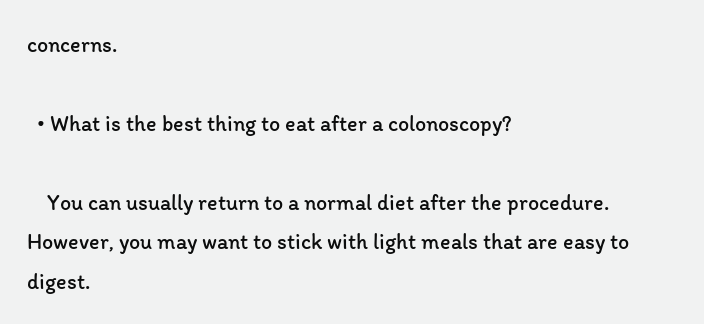concerns.

  • What is the best thing to eat after a colonoscopy?

    You can usually return to a normal diet after the procedure. However, you may want to stick with light meals that are easy to digest.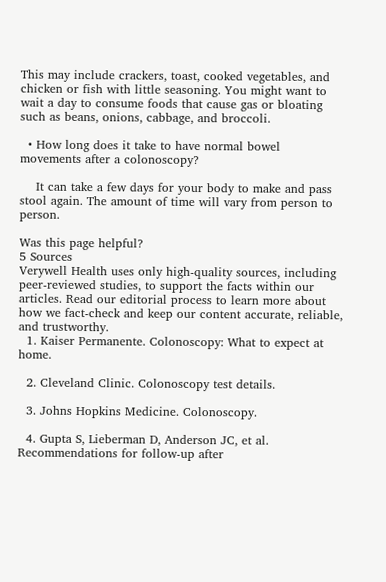This may include crackers, toast, cooked vegetables, and chicken or fish with little seasoning. You might want to wait a day to consume foods that cause gas or bloating such as beans, onions, cabbage, and broccoli.

  • How long does it take to have normal bowel movements after a colonoscopy?

    It can take a few days for your body to make and pass stool again. The amount of time will vary from person to person.

Was this page helpful?
5 Sources
Verywell Health uses only high-quality sources, including peer-reviewed studies, to support the facts within our articles. Read our editorial process to learn more about how we fact-check and keep our content accurate, reliable, and trustworthy.
  1. Kaiser Permanente. Colonoscopy: What to expect at home.

  2. Cleveland Clinic. Colonoscopy test details.

  3. Johns Hopkins Medicine. Colonoscopy.

  4. Gupta S, Lieberman D, Anderson JC, et al. Recommendations for follow-up after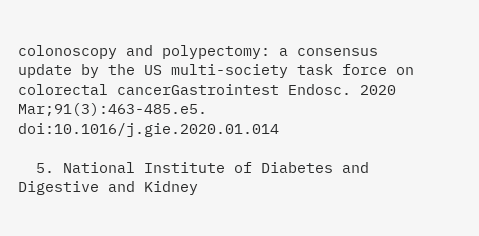colonoscopy and polypectomy: a consensus update by the US multi-society task force on colorectal cancerGastrointest Endosc. 2020 Mar;91(3):463-485.e5. doi:10.1016/j.gie.2020.01.014

  5. National Institute of Diabetes and Digestive and Kidney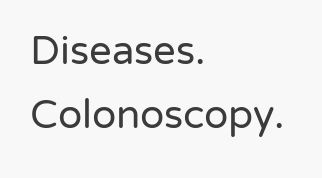Diseases. Colonoscopy.